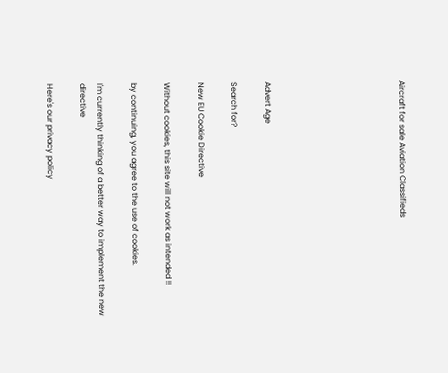Aircraft for sale Aviation Classifieds







Advert Age

Search for?

New EU Cookie Directive

Without cookies, this site will not work as intended !!

by continuing, you agree to the use of cookies.

I'm currently thinking of a better way to implement the new directive

Here's our privacy policy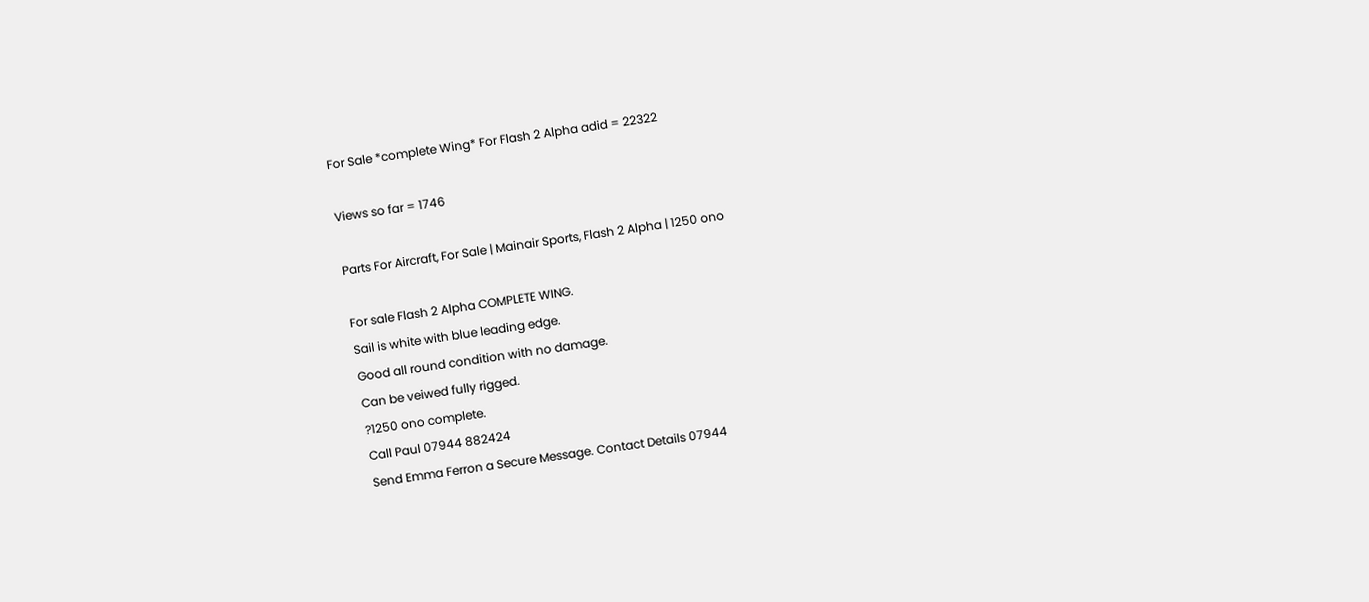For Sale *complete Wing* For Flash 2 Alpha adid = 22322

Views so far = 1746

Parts For Aircraft, For Sale | Mainair Sports, Flash 2 Alpha | 1250 ono

For sale Flash 2 Alpha COMPLETE WING.
Sail is white with blue leading edge.
Good all round condition with no damage.
Can be veiwed fully rigged.
?1250 ono complete.
Call Paul 07944 882424
Send Emma Ferron a Secure Message. Contact Details 07944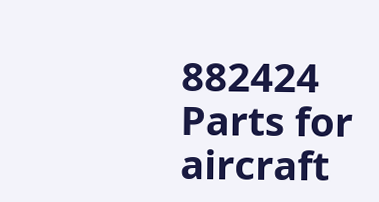882424
Parts for aircraft